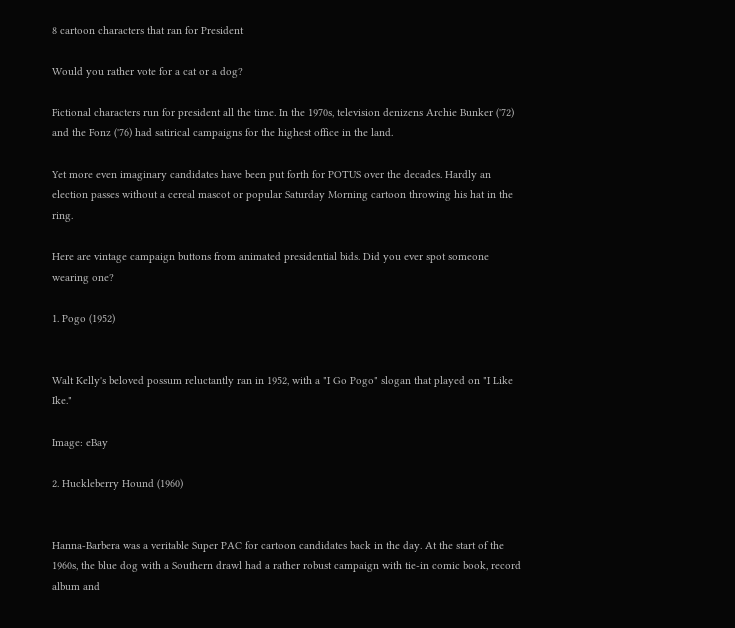8 cartoon characters that ran for President

Would you rather vote for a cat or a dog?

Fictional characters run for president all the time. In the 1970s, television denizens Archie Bunker ('72) and the Fonz ('76) had satirical campaigns for the highest office in the land.

Yet more even imaginary candidates have been put forth for POTUS over the decades. Hardly an election passes without a cereal mascot or popular Saturday Morning cartoon throwing his hat in the ring.

Here are vintage campaign buttons from animated presidential bids. Did you ever spot someone wearing one?

1. Pogo (1952)


Walt Kelly's beloved possum reluctantly ran in 1952, with a "I Go Pogo" slogan that played on "I Like Ike."

Image: eBay

2. Huckleberry Hound (1960)


Hanna-Barbera was a veritable Super PAC for cartoon candidates back in the day. At the start of the 1960s, the blue dog with a Southern drawl had a rather robust campaign with tie-in comic book, record album and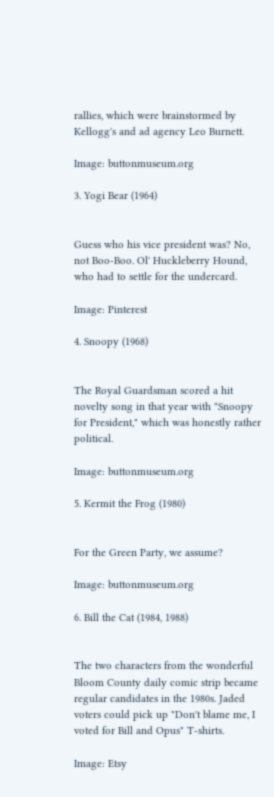rallies, which were brainstormed by Kellogg's and ad agency Leo Burnett.

Image: buttonmuseum.org

3. Yogi Bear (1964)


Guess who his vice president was? No, not Boo-Boo. Ol' Huckleberry Hound, who had to settle for the undercard.

Image: Pinterest

4. Snoopy (1968)


The Royal Guardsman scored a hit novelty song in that year with "Snoopy for President," which was honestly rather political.

Image: buttonmuseum.org

5. Kermit the Frog (1980)


For the Green Party, we assume?

Image: buttonmuseum.org

6. Bill the Cat (1984, 1988)


The two characters from the wonderful Bloom County daily comic strip became regular candidates in the 1980s. Jaded voters could pick up "Don't blame me, I voted for Bill and Opus" T-shirts.

Image: Etsy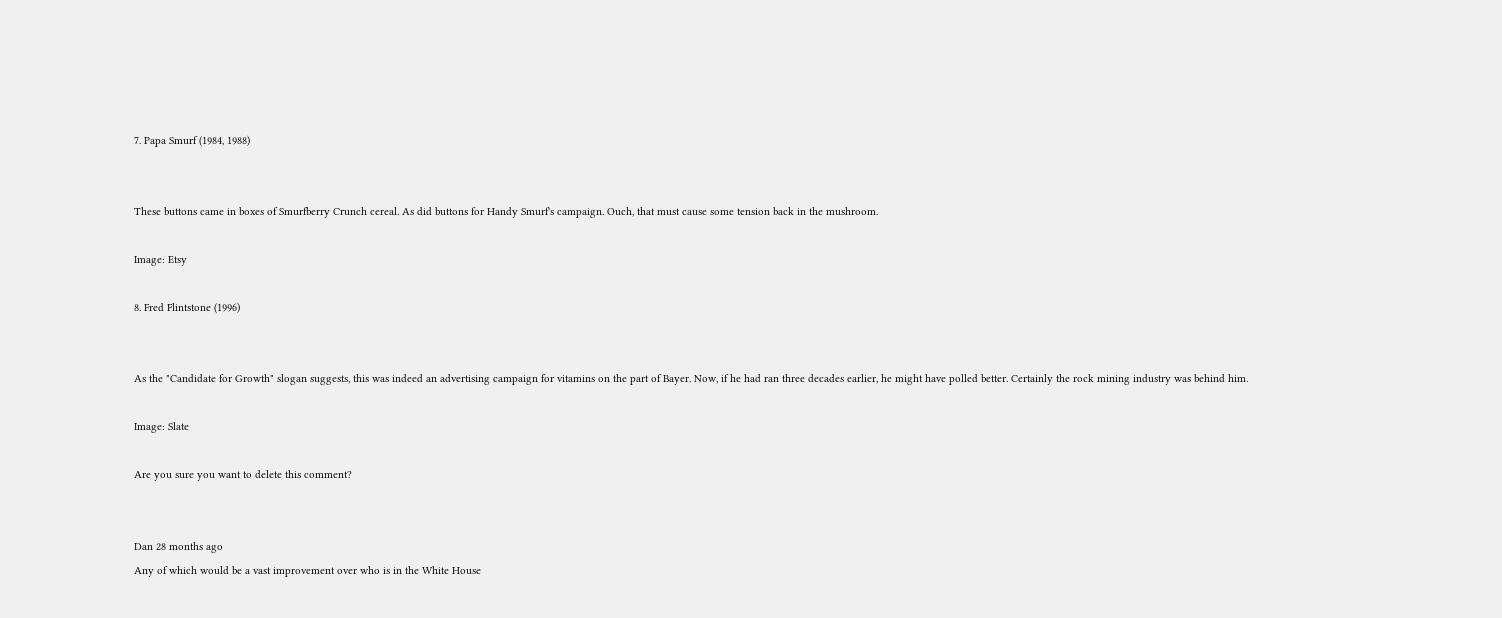7. Papa Smurf (1984, 1988)


These buttons came in boxes of Smurfberry Crunch cereal. As did buttons for Handy Smurf's campaign. Ouch, that must cause some tension back in the mushroom.

Image: Etsy

8. Fred Flintstone (1996)


As the "Candidate for Growth" slogan suggests, this was indeed an advertising campaign for vitamins on the part of Bayer. Now, if he had ran three decades earlier, he might have polled better. Certainly the rock mining industry was behind him.

Image: Slate

Are you sure you want to delete this comment?


Dan 28 months ago
Any of which would be a vast improvement over who is in the White House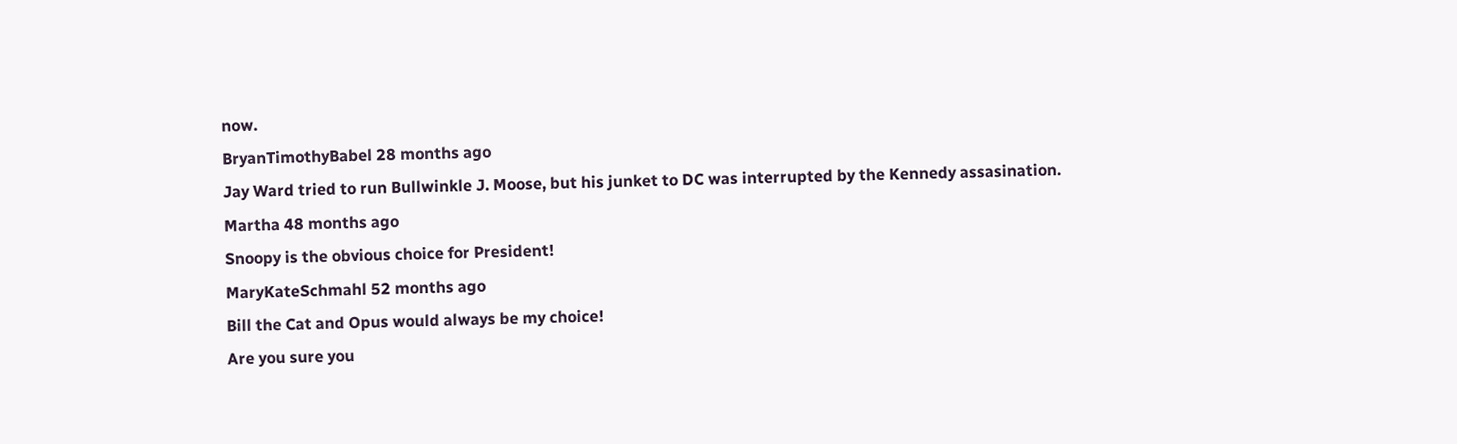now.
BryanTimothyBabel 28 months ago
Jay Ward tried to run Bullwinkle J. Moose, but his junket to DC was interrupted by the Kennedy assasination.
Martha 48 months ago
Snoopy is the obvious choice for President!
MaryKateSchmahl 52 months ago
Bill the Cat and Opus would always be my choice!
Are you sure you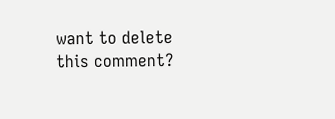want to delete this comment?